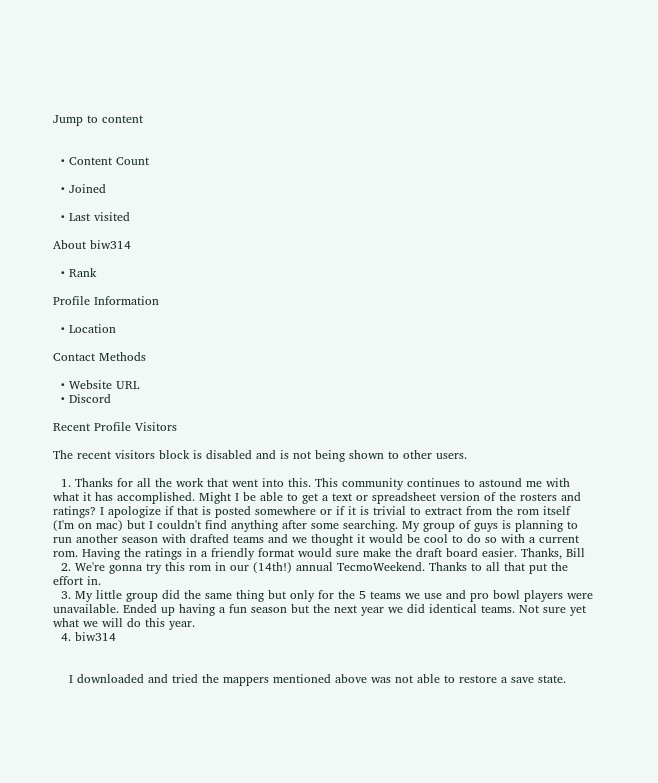Jump to content


  • Content Count

  • Joined

  • Last visited

About biw314

  • Rank

Profile Information

  • Location

Contact Methods

  • Website URL
  • Discord

Recent Profile Visitors

The recent visitors block is disabled and is not being shown to other users.

  1. Thanks for all the work that went into this. This community continues to astound me with what it has accomplished. Might I be able to get a text or spreadsheet version of the rosters and ratings? I apologize if that is posted somewhere or if it is trivial to extract from the rom itself (I'm on mac) but I couldn't find anything after some searching. My group of guys is planning to run another season with drafted teams and we thought it would be cool to do so with a current rom. Having the ratings in a friendly format would sure make the draft board easier. Thanks, Bill
  2. We're gonna try this rom in our (14th!) annual TecmoWeekend. Thanks to all that put the effort in.
  3. My little group did the same thing but only for the 5 teams we use and pro bowl players were unavailable. Ended up having a fun season but the next year we did identical teams. Not sure yet what we will do this year.
  4. biw314


    I downloaded and tried the mappers mentioned above was not able to restore a save state.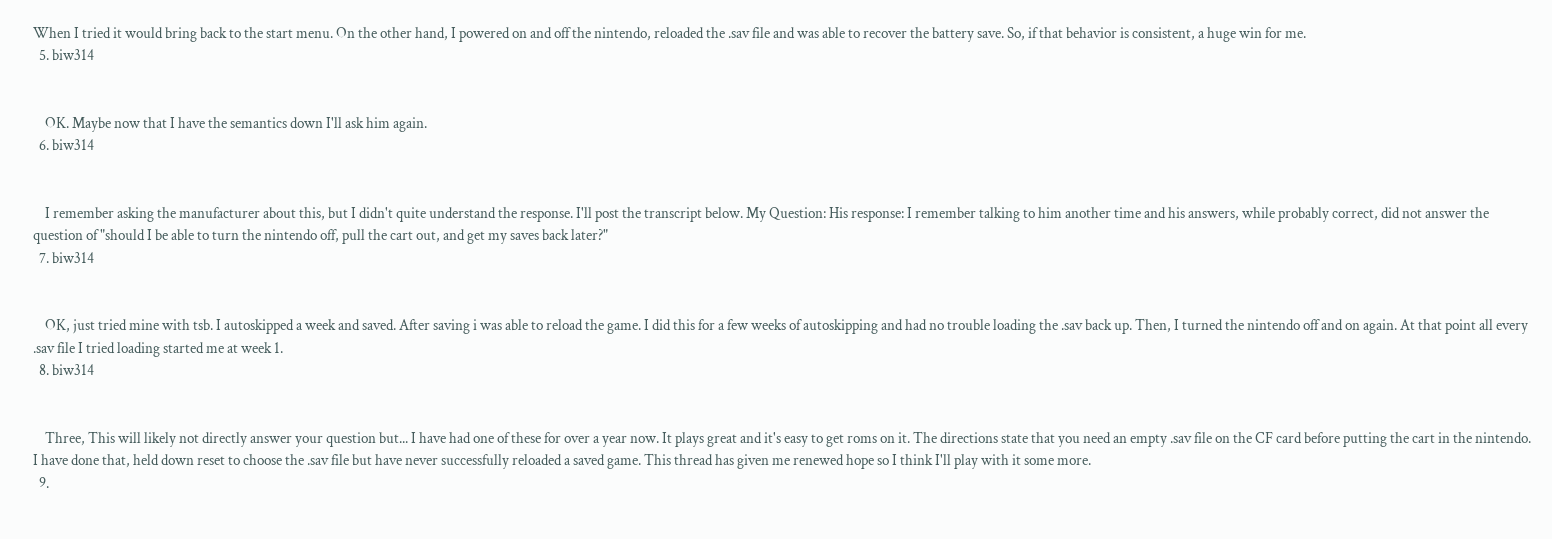When I tried it would bring back to the start menu. On the other hand, I powered on and off the nintendo, reloaded the .sav file and was able to recover the battery save. So, if that behavior is consistent, a huge win for me.
  5. biw314


    OK. Maybe now that I have the semantics down I'll ask him again.
  6. biw314


    I remember asking the manufacturer about this, but I didn't quite understand the response. I'll post the transcript below. My Question: His response: I remember talking to him another time and his answers, while probably correct, did not answer the question of "should I be able to turn the nintendo off, pull the cart out, and get my saves back later?"
  7. biw314


    OK, just tried mine with tsb. I autoskipped a week and saved. After saving i was able to reload the game. I did this for a few weeks of autoskipping and had no trouble loading the .sav back up. Then, I turned the nintendo off and on again. At that point all every .sav file I tried loading started me at week 1.
  8. biw314


    Three, This will likely not directly answer your question but... I have had one of these for over a year now. It plays great and it's easy to get roms on it. The directions state that you need an empty .sav file on the CF card before putting the cart in the nintendo. I have done that, held down reset to choose the .sav file but have never successfully reloaded a saved game. This thread has given me renewed hope so I think I'll play with it some more.
  9.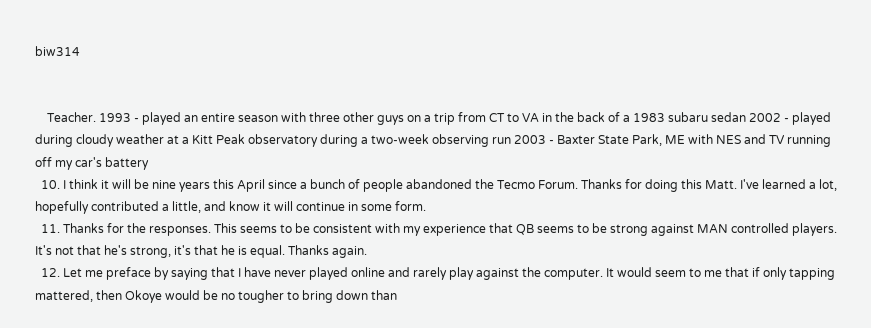biw314


    Teacher. 1993 - played an entire season with three other guys on a trip from CT to VA in the back of a 1983 subaru sedan 2002 - played during cloudy weather at a Kitt Peak observatory during a two-week observing run 2003 - Baxter State Park, ME with NES and TV running off my car's battery
  10. I think it will be nine years this April since a bunch of people abandoned the Tecmo Forum. Thanks for doing this Matt. I've learned a lot, hopefully contributed a little, and know it will continue in some form.
  11. Thanks for the responses. This seems to be consistent with my experience that QB seems to be strong against MAN controlled players. It's not that he's strong, it's that he is equal. Thanks again.
  12. Let me preface by saying that I have never played online and rarely play against the computer. It would seem to me that if only tapping mattered, then Okoye would be no tougher to bring down than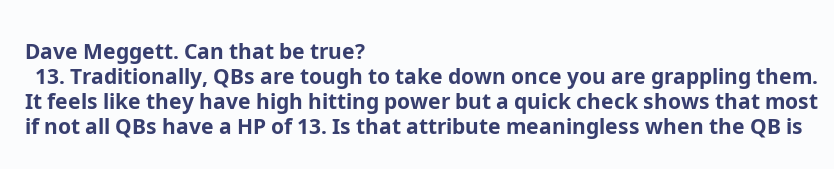Dave Meggett. Can that be true?
  13. Traditionally, QBs are tough to take down once you are grappling them. It feels like they have high hitting power but a quick check shows that most if not all QBs have a HP of 13. Is that attribute meaningless when the QB is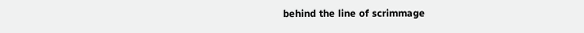behind the line of scrimmage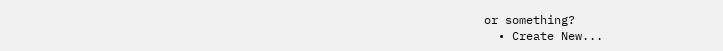or something?
  • Create New...